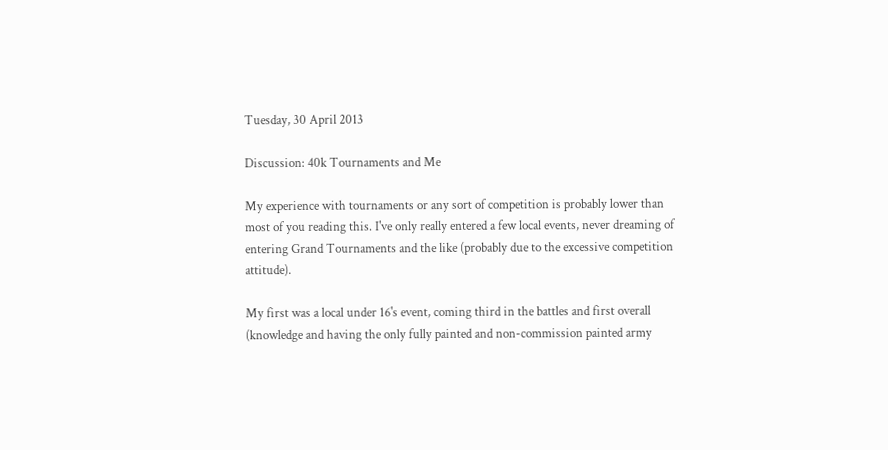Tuesday, 30 April 2013

Discussion: 40k Tournaments and Me

My experience with tournaments or any sort of competition is probably lower than most of you reading this. I've only really entered a few local events, never dreaming of entering Grand Tournaments and the like (probably due to the excessive competition attitude).

My first was a local under 16's event, coming third in the battles and first overall (knowledge and having the only fully painted and non-commission painted army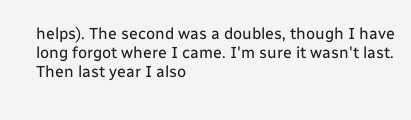helps). The second was a doubles, though I have long forgot where I came. I'm sure it wasn't last. Then last year I also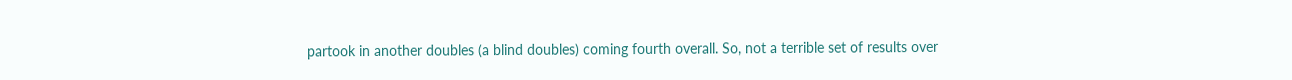partook in another doubles (a blind doubles) coming fourth overall. So, not a terrible set of results over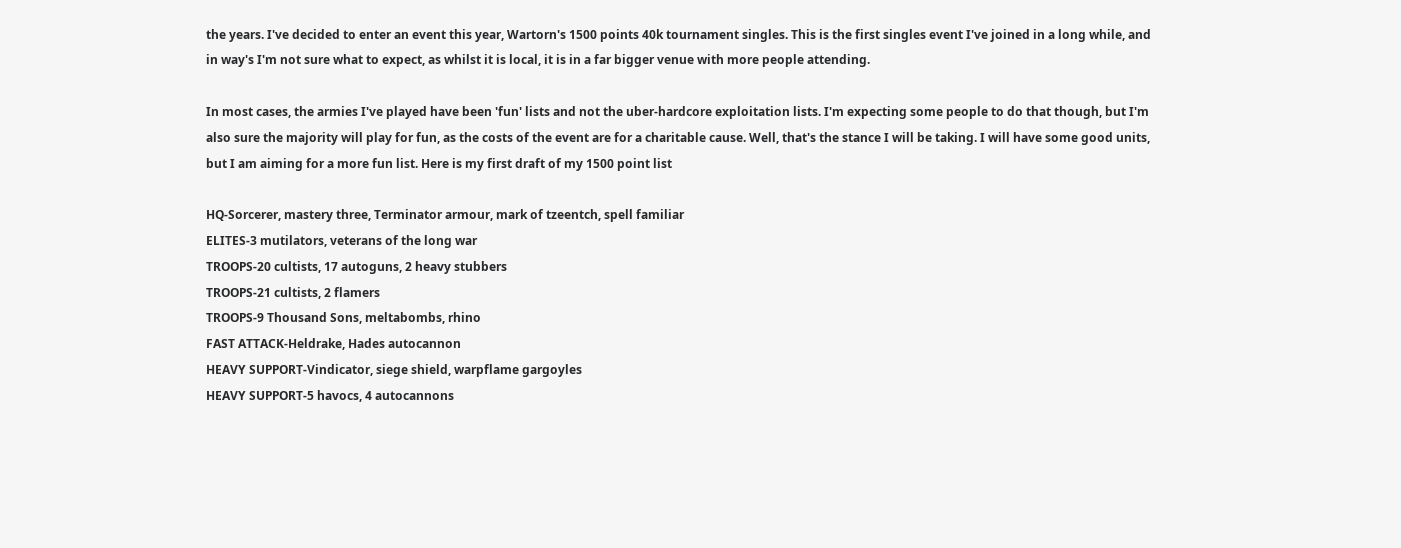the years. I've decided to enter an event this year, Wartorn's 1500 points 40k tournament singles. This is the first singles event I've joined in a long while, and in way's I'm not sure what to expect, as whilst it is local, it is in a far bigger venue with more people attending.

In most cases, the armies I've played have been 'fun' lists and not the uber-hardcore exploitation lists. I'm expecting some people to do that though, but I'm also sure the majority will play for fun, as the costs of the event are for a charitable cause. Well, that's the stance I will be taking. I will have some good units, but I am aiming for a more fun list. Here is my first draft of my 1500 point list

HQ-Sorcerer, mastery three, Terminator armour, mark of tzeentch, spell familiar
ELITES-3 mutilators, veterans of the long war
TROOPS-20 cultists, 17 autoguns, 2 heavy stubbers
TROOPS-21 cultists, 2 flamers
TROOPS-9 Thousand Sons, meltabombs, rhino
FAST ATTACK-Heldrake, Hades autocannon
HEAVY SUPPORT-Vindicator, siege shield, warpflame gargoyles
HEAVY SUPPORT-5 havocs, 4 autocannons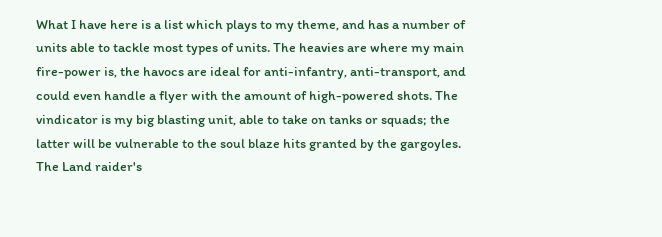What I have here is a list which plays to my theme, and has a number of units able to tackle most types of units. The heavies are where my main fire-power is, the havocs are ideal for anti-infantry, anti-transport, and could even handle a flyer with the amount of high-powered shots. The vindicator is my big blasting unit, able to take on tanks or squads; the latter will be vulnerable to the soul blaze hits granted by the gargoyles. The Land raider's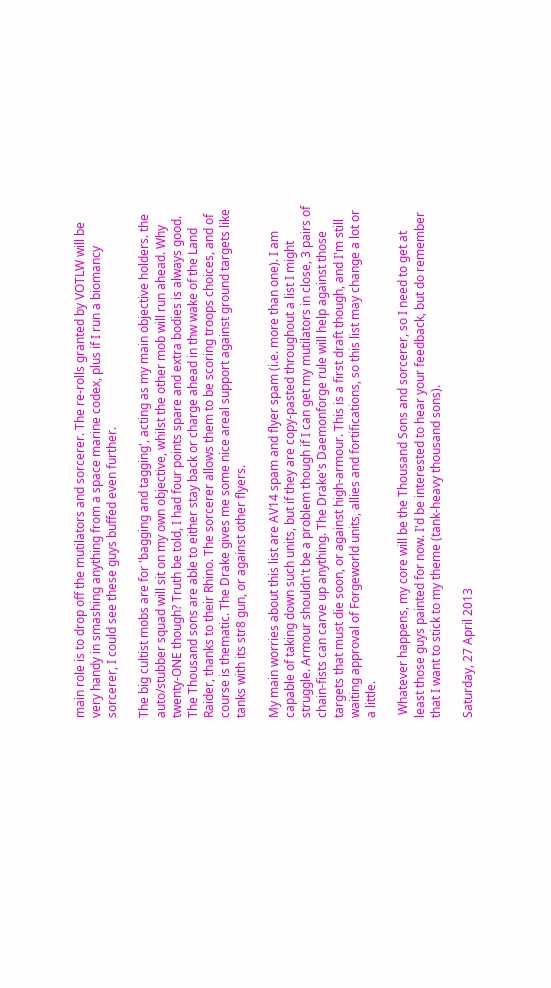main role is to drop off the mutilators and sorcerer. The re-rolls granted by VOTLW will be very handy in smashing anything from a space marine codex, plus if I run a biomancy sorcerer, I could see these guys buffed even further.

The big cultist mobs are for 'bagging and tagging', acting as my main objective holders. the auto/stubber squad will sit on my own objective, whilst the other mob will run ahead. Why twenty-ONE though? Truth be told, I had four points spare and extra bodies is always good. The Thousand sons are able to either stay back or charge ahead in thw wake of the Land Raider, thanks to their Rhino. The sorcerer allows them to be scoring troops choices, and of course is thematic. The Drake gives me some nice areal support against ground targets like tanks with its str8 gun, or against other flyers.

My main worries about this list are AV14 spam and flyer spam (i.e. more than one). I am capable of taking down such units, but if they are copy-pasted throughout a list I might struggle. Armour shouldn't be a problem though if I can get my mutilators in close, 3 pairs of chain-fists can carve up anything. The Drake's Daemonforge rule will help against those targets that must die soon, or against high-armour. This is a first draft though, and I'm still waiting approval of Forgeworld units, allies and fortifications, so this list may change a lot or a little.

 Whatever happens, my core will be the Thousand Sons and sorcerer, so I need to get at least those guys painted for now. I'd be interested to hear your feedback, but do remember that I want to stick to my theme (tank-heavy thousand sons).

Saturday, 27 April 2013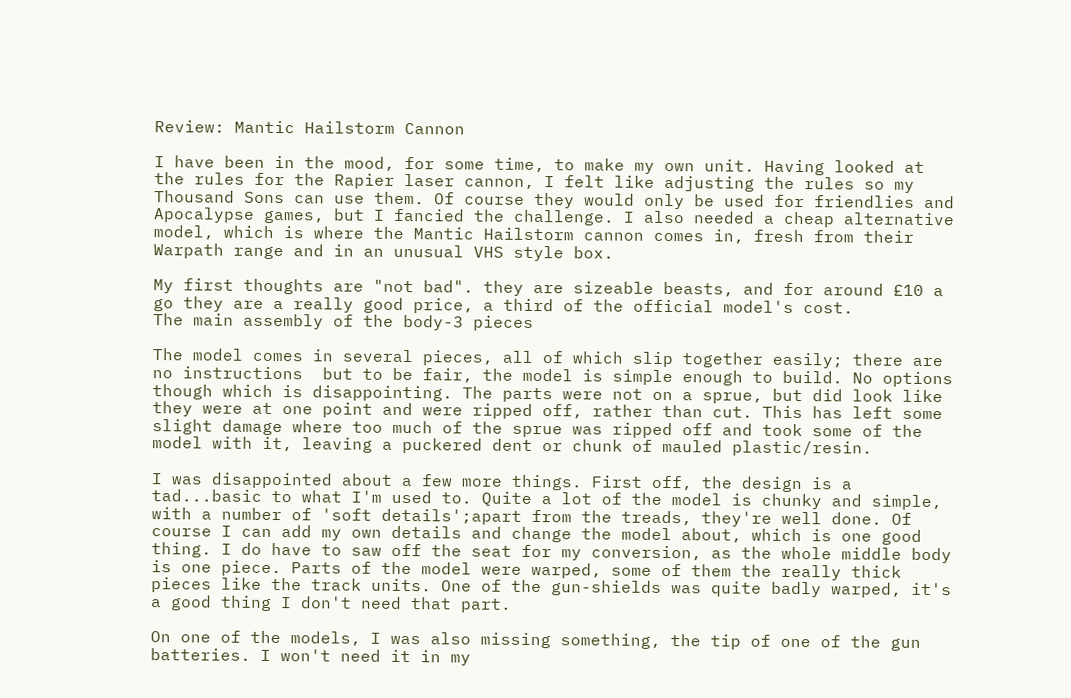Review: Mantic Hailstorm Cannon

I have been in the mood, for some time, to make my own unit. Having looked at the rules for the Rapier laser cannon, I felt like adjusting the rules so my Thousand Sons can use them. Of course they would only be used for friendlies and Apocalypse games, but I fancied the challenge. I also needed a cheap alternative model, which is where the Mantic Hailstorm cannon comes in, fresh from their Warpath range and in an unusual VHS style box.

My first thoughts are "not bad". they are sizeable beasts, and for around £10 a go they are a really good price, a third of the official model's cost.
The main assembly of the body-3 pieces

The model comes in several pieces, all of which slip together easily; there are no instructions  but to be fair, the model is simple enough to build. No options though which is disappointing. The parts were not on a sprue, but did look like they were at one point and were ripped off, rather than cut. This has left some slight damage where too much of the sprue was ripped off and took some of the model with it, leaving a puckered dent or chunk of mauled plastic/resin.

I was disappointed about a few more things. First off, the design is a tad...basic to what I'm used to. Quite a lot of the model is chunky and simple, with a number of 'soft details';apart from the treads, they're well done. Of course I can add my own details and change the model about, which is one good thing. I do have to saw off the seat for my conversion, as the whole middle body is one piece. Parts of the model were warped, some of them the really thick pieces like the track units. One of the gun-shields was quite badly warped, it's a good thing I don't need that part.

On one of the models, I was also missing something, the tip of one of the gun batteries. I won't need it in my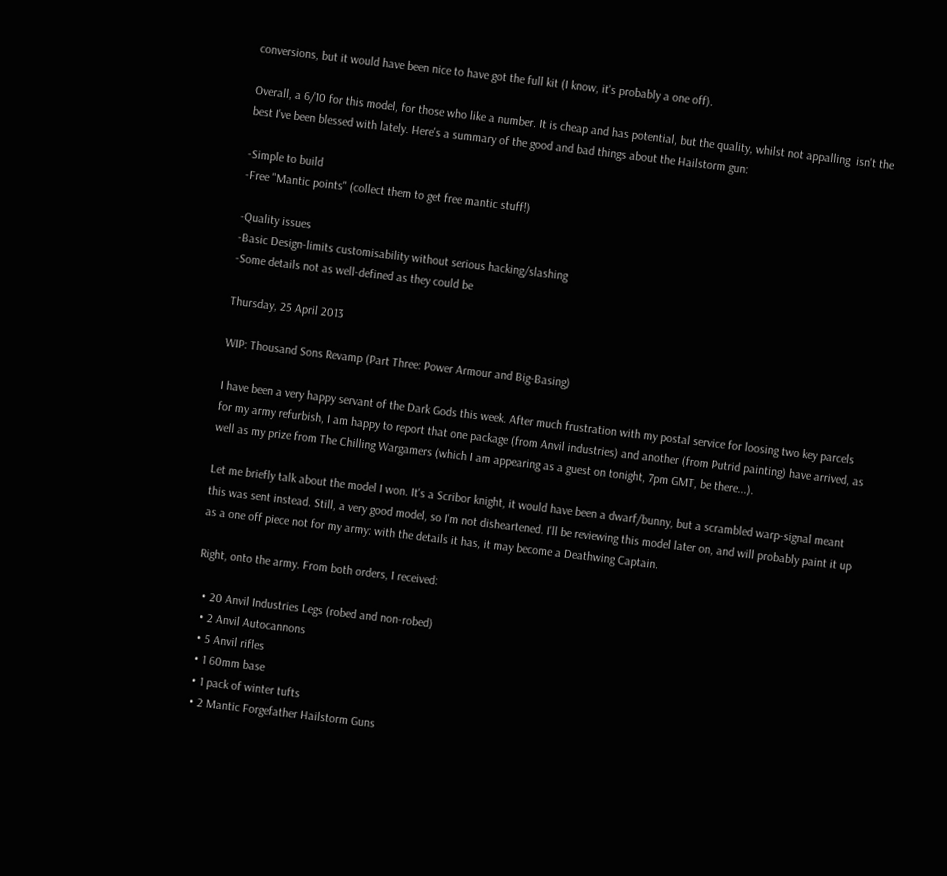conversions, but it would have been nice to have got the full kit (I know, it's probably a one off).

Overall, a 6/10 for this model, for those who like a number. It is cheap and has potential, but the quality, whilst not appalling  isn't the best I've been blessed with lately. Here's a summary of the good and bad things about the Hailstorm gun:

-Simple to build
-Free "Mantic points" (collect them to get free mantic stuff!)

-Quality issues
-Basic Design-limits customisability without serious hacking/slashing
-Some details not as well-defined as they could be

Thursday, 25 April 2013

WIP: Thousand Sons Revamp (Part Three: Power Armour and Big-Basing)

I have been a very happy servant of the Dark Gods this week. After much frustration with my postal service for loosing two key parcels for my army refurbish, I am happy to report that one package (from Anvil industries) and another (from Putrid painting) have arrived, as well as my prize from The Chilling Wargamers (which I am appearing as a guest on tonight, 7pm GMT, be there...).

Let me briefly talk about the model I won. It's a Scribor knight, it would have been a dwarf/bunny, but a scrambled warp-signal meant this was sent instead. Still, a very good model, so I'm not disheartened. I'll be reviewing this model later on, and will probably paint it up as a one off piece not for my army: with the details it has, it may become a Deathwing Captain.

Right, onto the army. From both orders, I received:

  • 20 Anvil Industries Legs (robed and non-robed)
  • 2 Anvil Autocannons
  • 5 Anvil rifles
  • 1 60mm base
  • 1 pack of winter tufts
  • 2 Mantic Forgefather Hailstorm Guns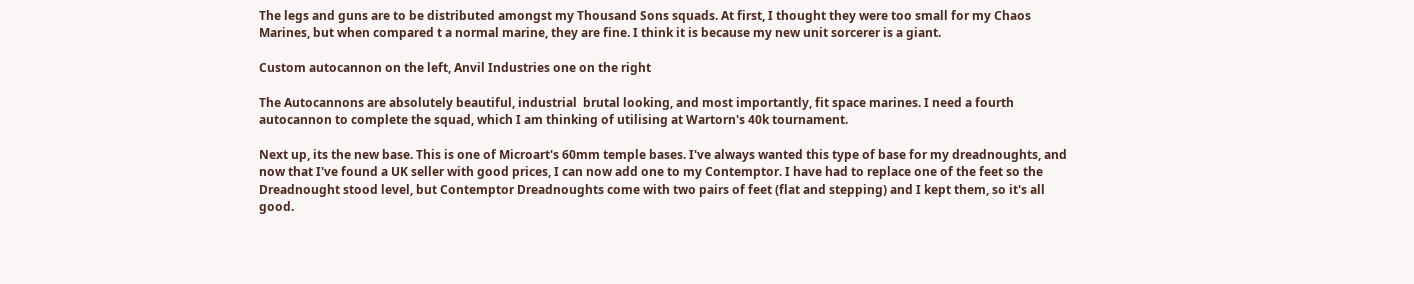The legs and guns are to be distributed amongst my Thousand Sons squads. At first, I thought they were too small for my Chaos Marines, but when compared t a normal marine, they are fine. I think it is because my new unit sorcerer is a giant.

Custom autocannon on the left, Anvil Industries one on the right

The Autocannons are absolutely beautiful, industrial  brutal looking, and most importantly, fit space marines. I need a fourth autocannon to complete the squad, which I am thinking of utilising at Wartorn's 40k tournament.

Next up, its the new base. This is one of Microart's 60mm temple bases. I've always wanted this type of base for my dreadnoughts, and now that I've found a UK seller with good prices, I can now add one to my Contemptor. I have had to replace one of the feet so the Dreadnought stood level, but Contemptor Dreadnoughts come with two pairs of feet (flat and stepping) and I kept them, so it's all good.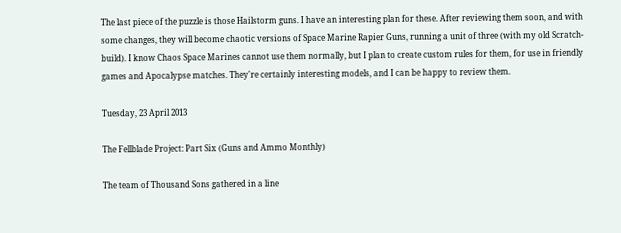The last piece of the puzzle is those Hailstorm guns. I have an interesting plan for these. After reviewing them soon, and with some changes, they will become chaotic versions of Space Marine Rapier Guns, running a unit of three (with my old Scratch-build). I know Chaos Space Marines cannot use them normally, but I plan to create custom rules for them, for use in friendly games and Apocalypse matches. They're certainly interesting models, and I can be happy to review them.

Tuesday, 23 April 2013

The Fellblade Project: Part Six (Guns and Ammo Monthly)

The team of Thousand Sons gathered in a line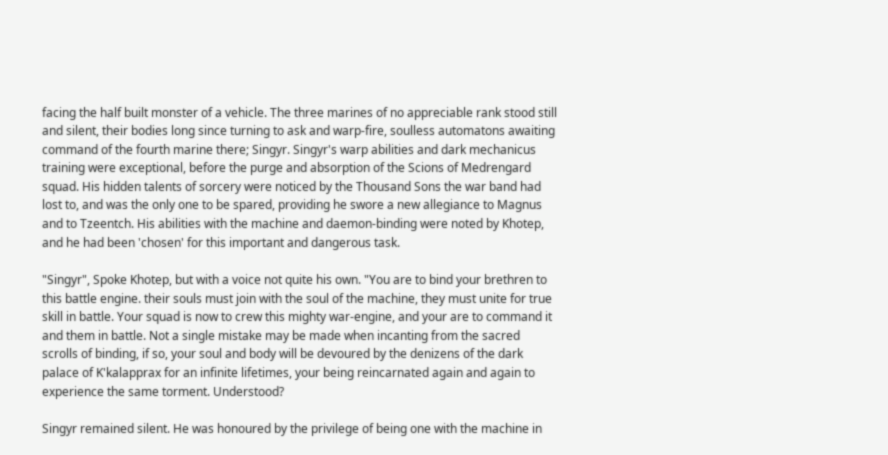facing the half built monster of a vehicle. The three marines of no appreciable rank stood still and silent, their bodies long since turning to ask and warp-fire, soulless automatons awaiting command of the fourth marine there; Singyr. Singyr's warp abilities and dark mechanicus training were exceptional, before the purge and absorption of the Scions of Medrengard squad. His hidden talents of sorcery were noticed by the Thousand Sons the war band had lost to, and was the only one to be spared, providing he swore a new allegiance to Magnus and to Tzeentch. His abilities with the machine and daemon-binding were noted by Khotep, and he had been 'chosen' for this important and dangerous task.

"Singyr", Spoke Khotep, but with a voice not quite his own. "You are to bind your brethren to this battle engine. their souls must join with the soul of the machine, they must unite for true skill in battle. Your squad is now to crew this mighty war-engine, and your are to command it and them in battle. Not a single mistake may be made when incanting from the sacred scrolls of binding, if so, your soul and body will be devoured by the denizens of the dark palace of K'kalapprax for an infinite lifetimes, your being reincarnated again and again to experience the same torment. Understood?

Singyr remained silent. He was honoured by the privilege of being one with the machine in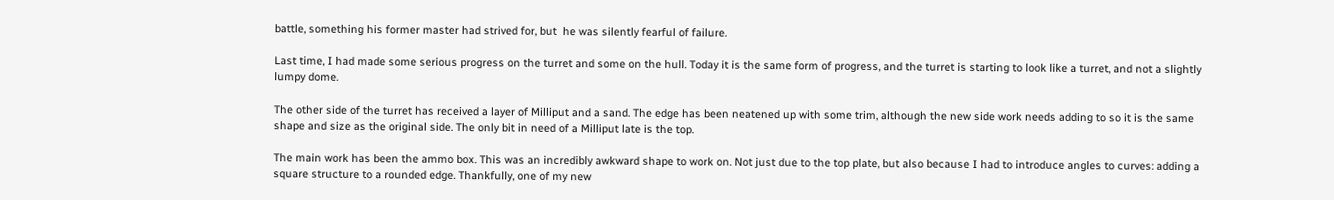battle, something his former master had strived for, but  he was silently fearful of failure.

Last time, I had made some serious progress on the turret and some on the hull. Today it is the same form of progress, and the turret is starting to look like a turret, and not a slightly lumpy dome.

The other side of the turret has received a layer of Milliput and a sand. The edge has been neatened up with some trim, although the new side work needs adding to so it is the same shape and size as the original side. The only bit in need of a Milliput late is the top.

The main work has been the ammo box. This was an incredibly awkward shape to work on. Not just due to the top plate, but also because I had to introduce angles to curves: adding a square structure to a rounded edge. Thankfully, one of my new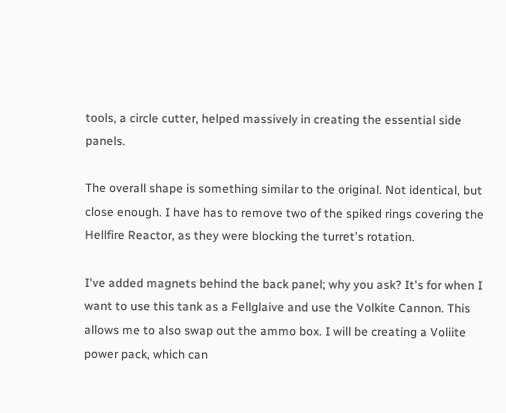tools, a circle cutter, helped massively in creating the essential side panels.

The overall shape is something similar to the original. Not identical, but close enough. I have has to remove two of the spiked rings covering the Hellfire Reactor, as they were blocking the turret's rotation.

I've added magnets behind the back panel; why you ask? It's for when I want to use this tank as a Fellglaive and use the Volkite Cannon. This allows me to also swap out the ammo box. I will be creating a Voliite power pack, which can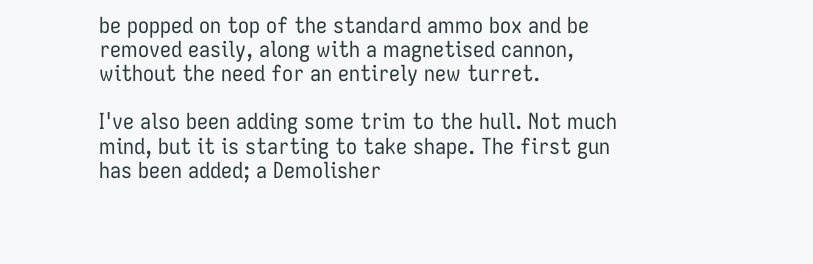be popped on top of the standard ammo box and be removed easily, along with a magnetised cannon, without the need for an entirely new turret.

I've also been adding some trim to the hull. Not much mind, but it is starting to take shape. The first gun has been added; a Demolisher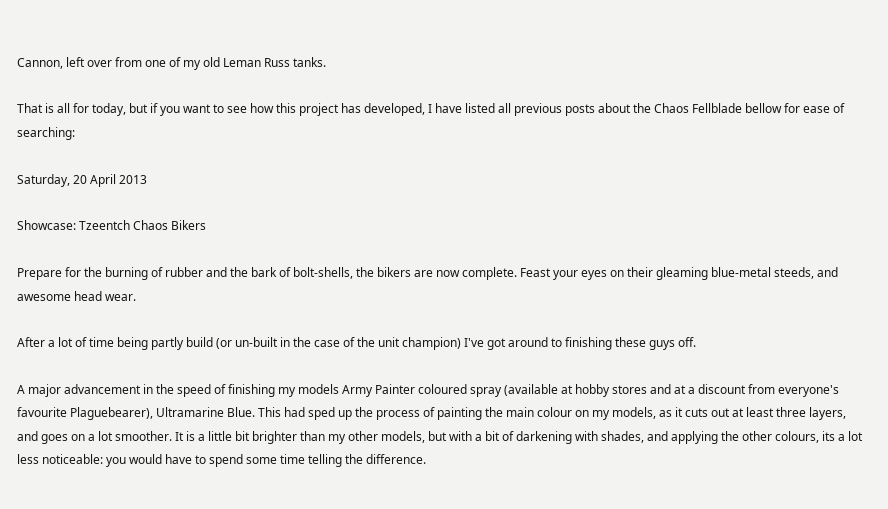Cannon, left over from one of my old Leman Russ tanks.

That is all for today, but if you want to see how this project has developed, I have listed all previous posts about the Chaos Fellblade bellow for ease of searching:

Saturday, 20 April 2013

Showcase: Tzeentch Chaos Bikers

Prepare for the burning of rubber and the bark of bolt-shells, the bikers are now complete. Feast your eyes on their gleaming blue-metal steeds, and awesome head wear.

After a lot of time being partly build (or un-built in the case of the unit champion) I've got around to finishing these guys off.

A major advancement in the speed of finishing my models Army Painter coloured spray (available at hobby stores and at a discount from everyone's favourite Plaguebearer), Ultramarine Blue. This had sped up the process of painting the main colour on my models, as it cuts out at least three layers, and goes on a lot smoother. It is a little bit brighter than my other models, but with a bit of darkening with shades, and applying the other colours, its a lot less noticeable: you would have to spend some time telling the difference.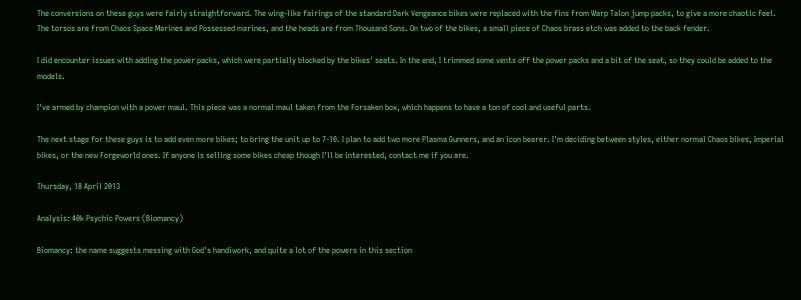The conversions on these guys were fairly straightforward. The wing-like fairings of the standard Dark Vengeance bikes were replaced with the fins from Warp Talon jump packs, to give a more chaotic feel. The torsos are from Chaos Space Marines and Possessed marines, and the heads are from Thousand Sons. On two of the bikes, a small piece of Chaos brass etch was added to the back fender.

I did encounter issues with adding the power packs, which were partially blocked by the bikes' seats. In the end, I trimmed some vents off the power packs and a bit of the seat, so they could be added to the models.

I've armed by champion with a power maul. This piece was a normal maul taken from the Forsaken box, which happens to have a ton of cool and useful parts.

The next stage for these guys is to add even more bikes; to bring the unit up to 7-10. I plan to add two more Plasma Gunners, and an icon bearer. I'm deciding between styles, either normal Chaos bikes, Imperial bikes, or the new Forgeworld ones. If anyone is selling some bikes cheap though I'll be interested, contact me if you are.

Thursday, 18 April 2013

Analysis: 40k Psychic Powers (Biomancy)

Biomancy: the name suggests messing with God's handiwork, and quite a lot of the powers in this section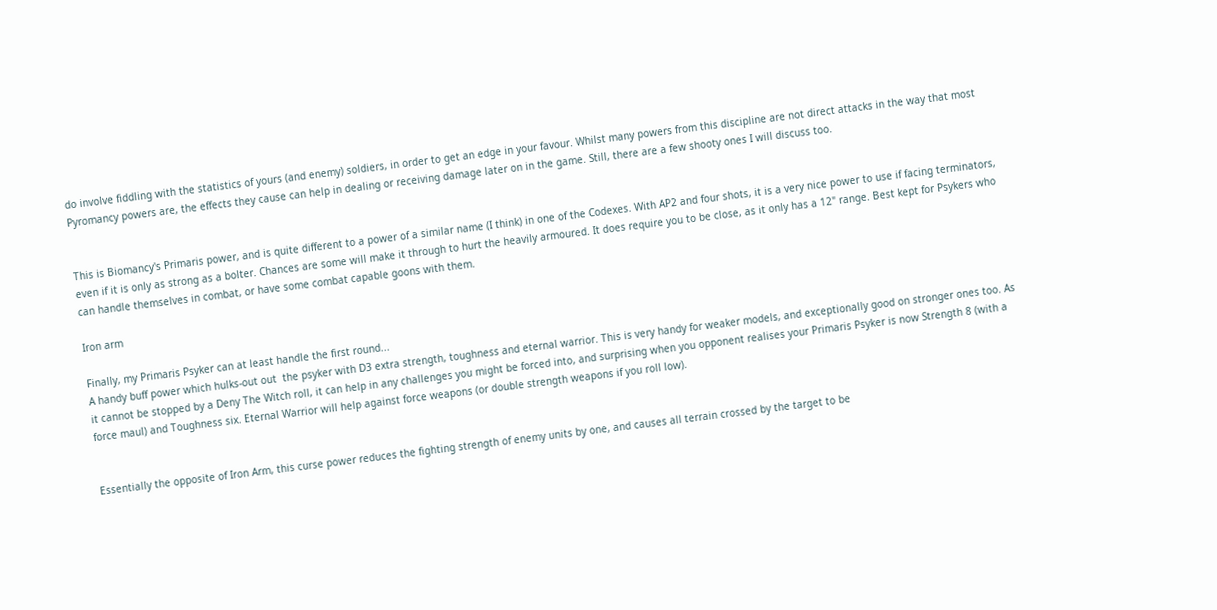do involve fiddling with the statistics of yours (and enemy) soldiers, in order to get an edge in your favour. Whilst many powers from this discipline are not direct attacks in the way that most Pyromancy powers are, the effects they cause can help in dealing or receiving damage later on in the game. Still, there are a few shooty ones I will discuss too.


This is Biomancy's Primaris power, and is quite different to a power of a similar name (I think) in one of the Codexes. With AP2 and four shots, it is a very nice power to use if facing terminators, even if it is only as strong as a bolter. Chances are some will make it through to hurt the heavily armoured. It does require you to be close, as it only has a 12" range. Best kept for Psykers who can handle themselves in combat, or have some combat capable goons with them.

Iron arm

Finally, my Primaris Psyker can at least handle the first round...
A handy buff power which hulks-out out  the psyker with D3 extra strength, toughness and eternal warrior. This is very handy for weaker models, and exceptionally good on stronger ones too. As it cannot be stopped by a Deny The Witch roll, it can help in any challenges you might be forced into, and surprising when you opponent realises your Primaris Psyker is now Strength 8 (with a force maul) and Toughness six. Eternal Warrior will help against force weapons (or double strength weapons if you roll low).


Essentially the opposite of Iron Arm, this curse power reduces the fighting strength of enemy units by one, and causes all terrain crossed by the target to be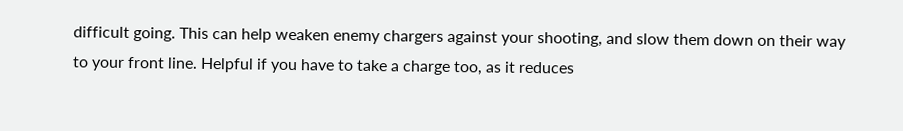difficult going. This can help weaken enemy chargers against your shooting, and slow them down on their way to your front line. Helpful if you have to take a charge too, as it reduces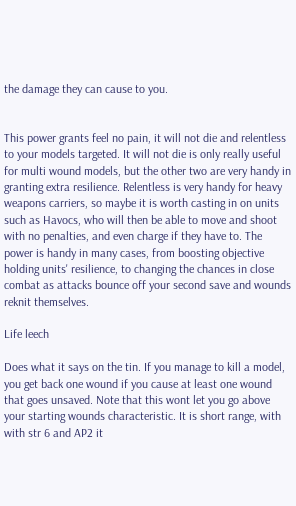the damage they can cause to you.


This power grants feel no pain, it will not die and relentless to your models targeted. It will not die is only really useful for multi wound models, but the other two are very handy in granting extra resilience. Relentless is very handy for heavy weapons carriers, so maybe it is worth casting in on units such as Havocs, who will then be able to move and shoot with no penalties, and even charge if they have to. The power is handy in many cases, from boosting objective holding units' resilience, to changing the chances in close combat as attacks bounce off your second save and wounds reknit themselves.

Life leech

Does what it says on the tin. If you manage to kill a model, you get back one wound if you cause at least one wound that goes unsaved. Note that this wont let you go above your starting wounds characteristic. It is short range, with with str 6 and AP2 it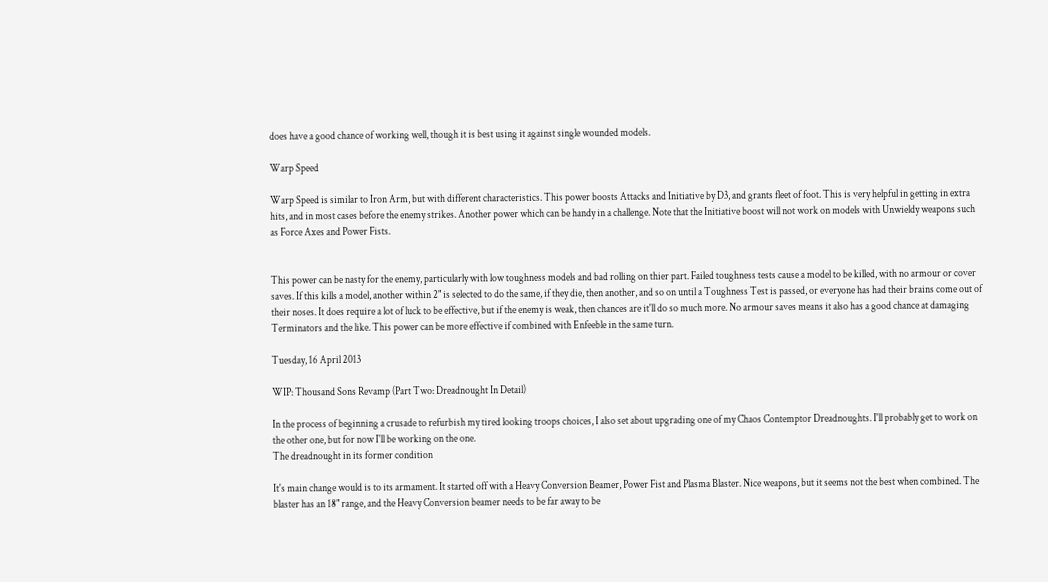does have a good chance of working well, though it is best using it against single wounded models.

Warp Speed

Warp Speed is similar to Iron Arm, but with different characteristics. This power boosts Attacks and Initiative by D3, and grants fleet of foot. This is very helpful in getting in extra hits, and in most cases before the enemy strikes. Another power which can be handy in a challenge. Note that the Initiative boost will not work on models with Unwieldy weapons such as Force Axes and Power Fists.


This power can be nasty for the enemy, particularly with low toughness models and bad rolling on thier part. Failed toughness tests cause a model to be killed, with no armour or cover saves. If this kills a model, another within 2" is selected to do the same, if they die, then another, and so on until a Toughness Test is passed, or everyone has had their brains come out of their noses. It does require a lot of luck to be effective, but if the enemy is weak, then chances are it'll do so much more. No armour saves means it also has a good chance at damaging Terminators and the like. This power can be more effective if combined with Enfeeble in the same turn.

Tuesday, 16 April 2013

WIP: Thousand Sons Revamp (Part Two: Dreadnought In Detail)

In the process of beginning a crusade to refurbish my tired looking troops choices, I also set about upgrading one of my Chaos Contemptor Dreadnoughts. I'll probably get to work on the other one, but for now I'll be working on the one.
The dreadnought in its former condition

It's main change would is to its armament. It started off with a Heavy Conversion Beamer, Power Fist and Plasma Blaster. Nice weapons, but it seems not the best when combined. The blaster has an 18" range, and the Heavy Conversion beamer needs to be far away to be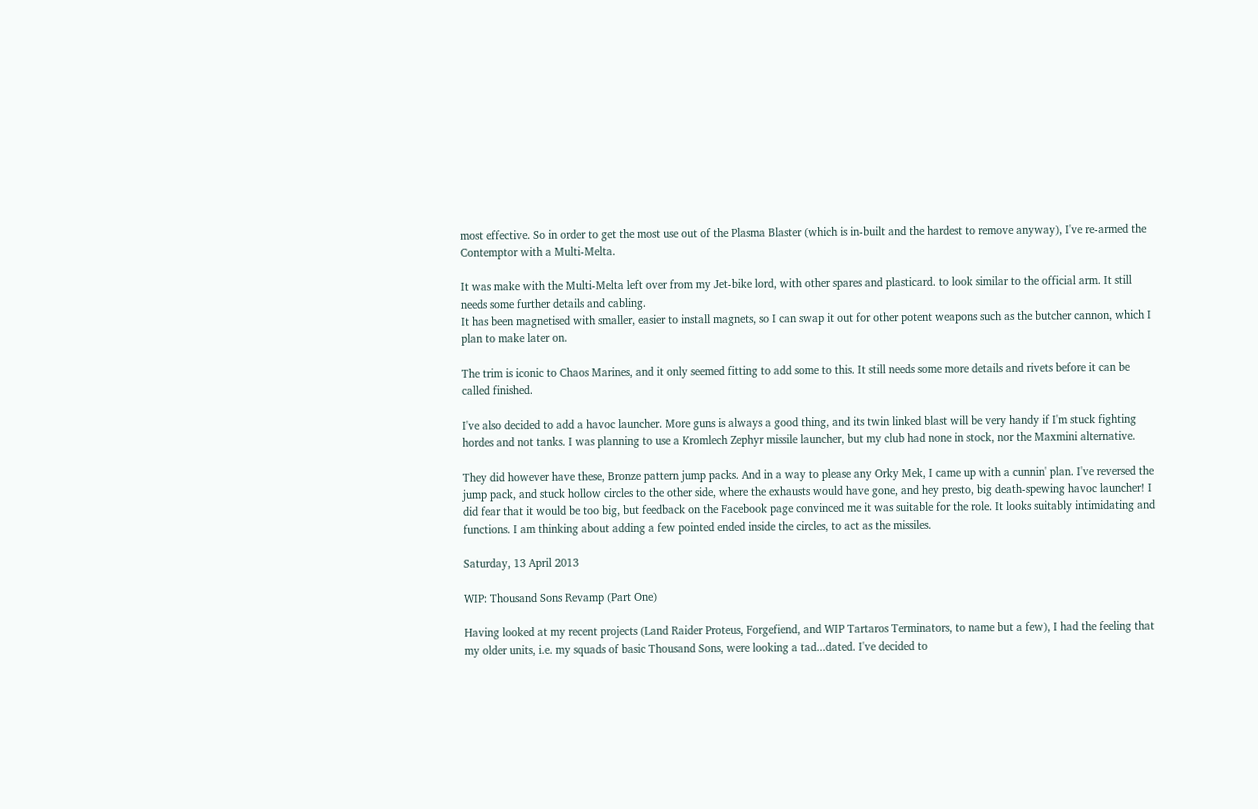most effective. So in order to get the most use out of the Plasma Blaster (which is in-built and the hardest to remove anyway), I've re-armed the Contemptor with a Multi-Melta.

It was make with the Multi-Melta left over from my Jet-bike lord, with other spares and plasticard. to look similar to the official arm. It still needs some further details and cabling.
It has been magnetised with smaller, easier to install magnets, so I can swap it out for other potent weapons such as the butcher cannon, which I plan to make later on.

The trim is iconic to Chaos Marines, and it only seemed fitting to add some to this. It still needs some more details and rivets before it can be called finished.

I've also decided to add a havoc launcher. More guns is always a good thing, and its twin linked blast will be very handy if I'm stuck fighting hordes and not tanks. I was planning to use a Kromlech Zephyr missile launcher, but my club had none in stock, nor the Maxmini alternative.

They did however have these, Bronze pattern jump packs. And in a way to please any Orky Mek, I came up with a cunnin' plan. I've reversed the jump pack, and stuck hollow circles to the other side, where the exhausts would have gone, and hey presto, big death-spewing havoc launcher! I did fear that it would be too big, but feedback on the Facebook page convinced me it was suitable for the role. It looks suitably intimidating and functions. I am thinking about adding a few pointed ended inside the circles, to act as the missiles.

Saturday, 13 April 2013

WIP: Thousand Sons Revamp (Part One)

Having looked at my recent projects (Land Raider Proteus, Forgefiend, and WIP Tartaros Terminators, to name but a few), I had the feeling that my older units, i.e. my squads of basic Thousand Sons, were looking a tad...dated. I've decided to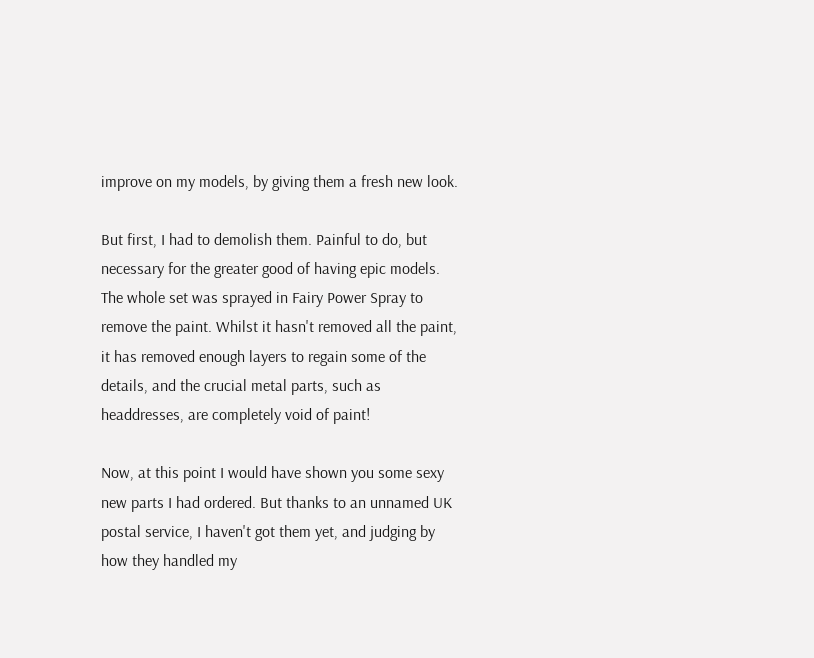improve on my models, by giving them a fresh new look.

But first, I had to demolish them. Painful to do, but necessary for the greater good of having epic models. The whole set was sprayed in Fairy Power Spray to remove the paint. Whilst it hasn't removed all the paint, it has removed enough layers to regain some of the details, and the crucial metal parts, such as headdresses, are completely void of paint!

Now, at this point I would have shown you some sexy new parts I had ordered. But thanks to an unnamed UK postal service, I haven't got them yet, and judging by how they handled my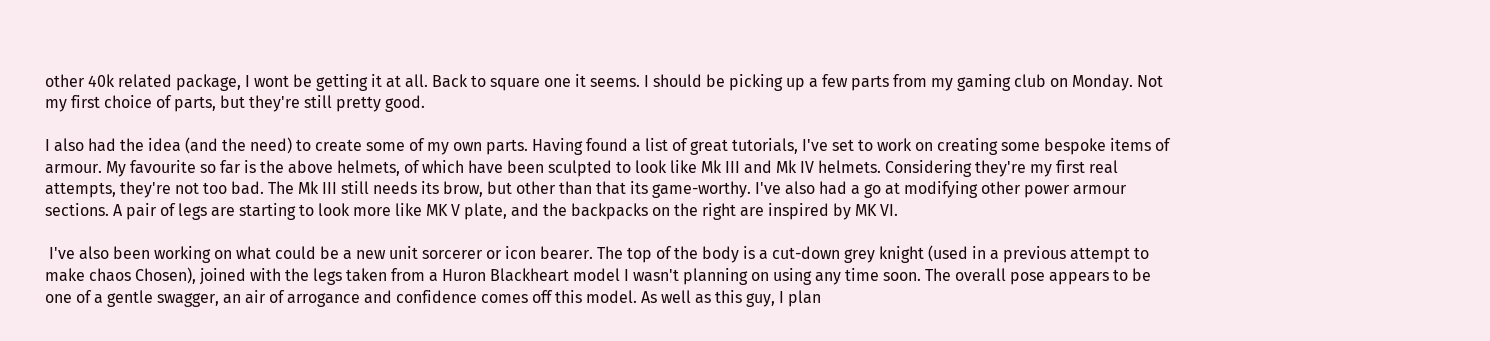other 40k related package, I wont be getting it at all. Back to square one it seems. I should be picking up a few parts from my gaming club on Monday. Not my first choice of parts, but they're still pretty good.

I also had the idea (and the need) to create some of my own parts. Having found a list of great tutorials, I've set to work on creating some bespoke items of armour. My favourite so far is the above helmets, of which have been sculpted to look like Mk III and Mk IV helmets. Considering they're my first real attempts, they're not too bad. The Mk III still needs its brow, but other than that its game-worthy. I've also had a go at modifying other power armour sections. A pair of legs are starting to look more like MK V plate, and the backpacks on the right are inspired by MK VI.

 I've also been working on what could be a new unit sorcerer or icon bearer. The top of the body is a cut-down grey knight (used in a previous attempt to make chaos Chosen), joined with the legs taken from a Huron Blackheart model I wasn't planning on using any time soon. The overall pose appears to be one of a gentle swagger, an air of arrogance and confidence comes off this model. As well as this guy, I plan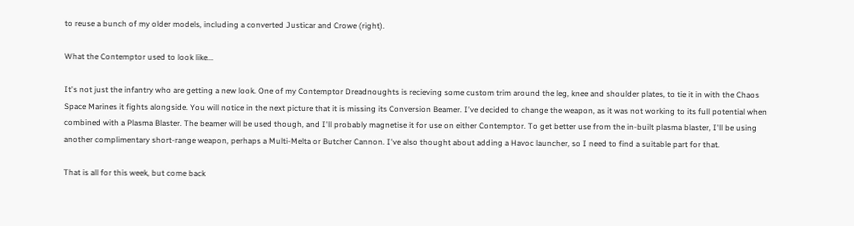to reuse a bunch of my older models, including a converted Justicar and Crowe (right).

What the Contemptor used to look like...

It's not just the infantry who are getting a new look. One of my Contemptor Dreadnoughts is recieving some custom trim around the leg, knee and shoulder plates, to tie it in with the Chaos Space Marines it fights alongside. You will notice in the next picture that it is missing its Conversion Beamer. I've decided to change the weapon, as it was not working to its full potential when combined with a Plasma Blaster. The beamer will be used though, and I'll probably magnetise it for use on either Contemptor. To get better use from the in-built plasma blaster, I'll be using another complimentary short-range weapon, perhaps a Multi-Melta or Butcher Cannon. I've also thought about adding a Havoc launcher, so I need to find a suitable part for that.

That is all for this week, but come back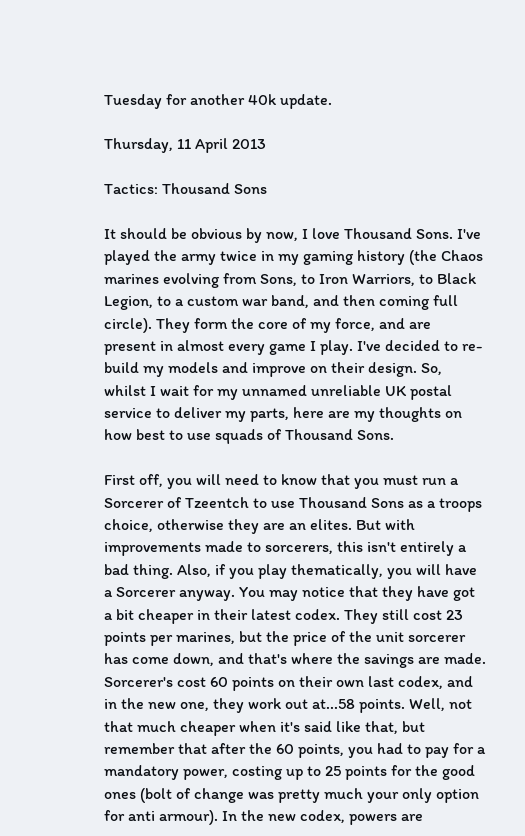Tuesday for another 40k update.

Thursday, 11 April 2013

Tactics: Thousand Sons

It should be obvious by now, I love Thousand Sons. I've played the army twice in my gaming history (the Chaos marines evolving from Sons, to Iron Warriors, to Black Legion, to a custom war band, and then coming full circle). They form the core of my force, and are present in almost every game I play. I've decided to re-build my models and improve on their design. So, whilst I wait for my unnamed unreliable UK postal service to deliver my parts, here are my thoughts on how best to use squads of Thousand Sons.

First off, you will need to know that you must run a Sorcerer of Tzeentch to use Thousand Sons as a troops choice, otherwise they are an elites. But with improvements made to sorcerers, this isn't entirely a bad thing. Also, if you play thematically, you will have a Sorcerer anyway. You may notice that they have got a bit cheaper in their latest codex. They still cost 23 points per marines, but the price of the unit sorcerer has come down, and that's where the savings are made. Sorcerer's cost 60 points on their own last codex, and in the new one, they work out at...58 points. Well, not that much cheaper when it's said like that, but remember that after the 60 points, you had to pay for a mandatory power, costing up to 25 points for the good ones (bolt of change was pretty much your only option for anti armour). In the new codex, powers are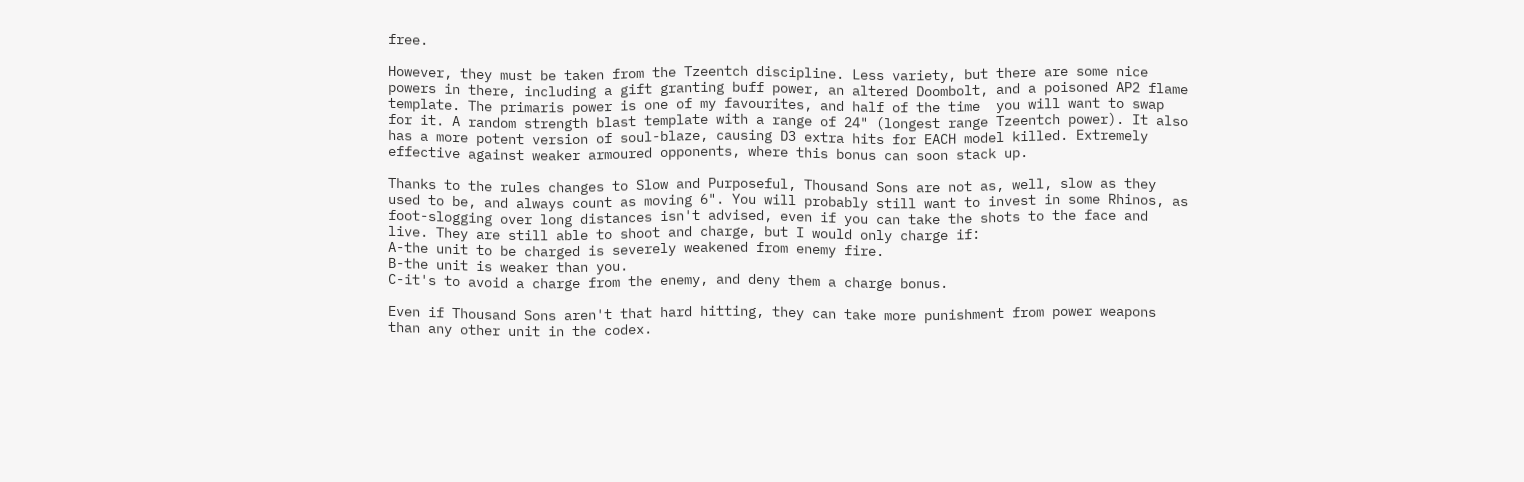free.

However, they must be taken from the Tzeentch discipline. Less variety, but there are some nice powers in there, including a gift granting buff power, an altered Doombolt, and a poisoned AP2 flame template. The primaris power is one of my favourites, and half of the time  you will want to swap for it. A random strength blast template with a range of 24" (longest range Tzeentch power). It also has a more potent version of soul-blaze, causing D3 extra hits for EACH model killed. Extremely effective against weaker armoured opponents, where this bonus can soon stack up.

Thanks to the rules changes to Slow and Purposeful, Thousand Sons are not as, well, slow as they used to be, and always count as moving 6". You will probably still want to invest in some Rhinos, as foot-slogging over long distances isn't advised, even if you can take the shots to the face and live. They are still able to shoot and charge, but I would only charge if:
A-the unit to be charged is severely weakened from enemy fire.
B-the unit is weaker than you.
C-it's to avoid a charge from the enemy, and deny them a charge bonus.

Even if Thousand Sons aren't that hard hitting, they can take more punishment from power weapons than any other unit in the codex.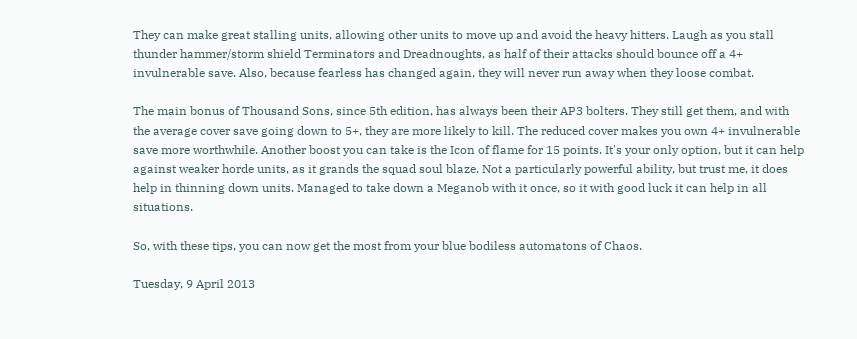They can make great stalling units, allowing other units to move up and avoid the heavy hitters. Laugh as you stall thunder hammer/storm shield Terminators and Dreadnoughts, as half of their attacks should bounce off a 4+ invulnerable save. Also, because fearless has changed again, they will never run away when they loose combat.

The main bonus of Thousand Sons, since 5th edition, has always been their AP3 bolters. They still get them, and with the average cover save going down to 5+, they are more likely to kill. The reduced cover makes you own 4+ invulnerable save more worthwhile. Another boost you can take is the Icon of flame for 15 points. It's your only option, but it can help against weaker horde units, as it grands the squad soul blaze. Not a particularly powerful ability, but trust me, it does help in thinning down units. Managed to take down a Meganob with it once, so it with good luck it can help in all situations.

So, with these tips, you can now get the most from your blue bodiless automatons of Chaos.

Tuesday, 9 April 2013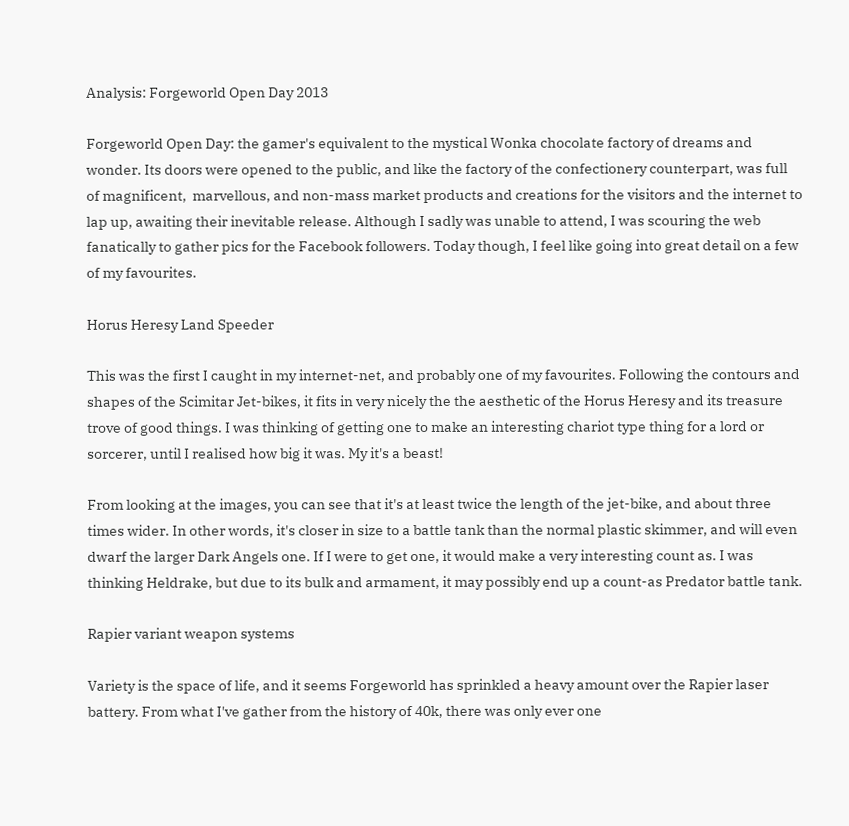Analysis: Forgeworld Open Day 2013

Forgeworld Open Day: the gamer's equivalent to the mystical Wonka chocolate factory of dreams and wonder. Its doors were opened to the public, and like the factory of the confectionery counterpart, was full of magnificent,  marvellous, and non-mass market products and creations for the visitors and the internet to lap up, awaiting their inevitable release. Although I sadly was unable to attend, I was scouring the web fanatically to gather pics for the Facebook followers. Today though, I feel like going into great detail on a few of my favourites.

Horus Heresy Land Speeder

This was the first I caught in my internet-net, and probably one of my favourites. Following the contours and shapes of the Scimitar Jet-bikes, it fits in very nicely the the aesthetic of the Horus Heresy and its treasure trove of good things. I was thinking of getting one to make an interesting chariot type thing for a lord or sorcerer, until I realised how big it was. My it's a beast!

From looking at the images, you can see that it's at least twice the length of the jet-bike, and about three times wider. In other words, it's closer in size to a battle tank than the normal plastic skimmer, and will even dwarf the larger Dark Angels one. If I were to get one, it would make a very interesting count as. I was thinking Heldrake, but due to its bulk and armament, it may possibly end up a count-as Predator battle tank.

Rapier variant weapon systems

Variety is the space of life, and it seems Forgeworld has sprinkled a heavy amount over the Rapier laser battery. From what I've gather from the history of 40k, there was only ever one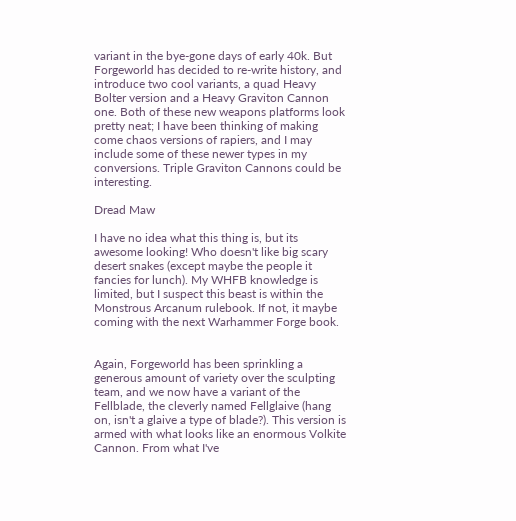variant in the bye-gone days of early 40k. But Forgeworld has decided to re-write history, and introduce two cool variants, a quad Heavy Bolter version and a Heavy Graviton Cannon one. Both of these new weapons platforms look pretty neat; I have been thinking of making come chaos versions of rapiers, and I may include some of these newer types in my conversions. Triple Graviton Cannons could be interesting.

Dread Maw

I have no idea what this thing is, but its awesome looking! Who doesn't like big scary desert snakes (except maybe the people it fancies for lunch). My WHFB knowledge is limited, but I suspect this beast is within the Monstrous Arcanum rulebook. If not, it maybe coming with the next Warhammer Forge book.


Again, Forgeworld has been sprinkling a generous amount of variety over the sculpting team, and we now have a variant of the Fellblade, the cleverly named Fellglaive (hang on, isn't a glaive a type of blade?). This version is armed with what looks like an enormous Volkite Cannon. From what I've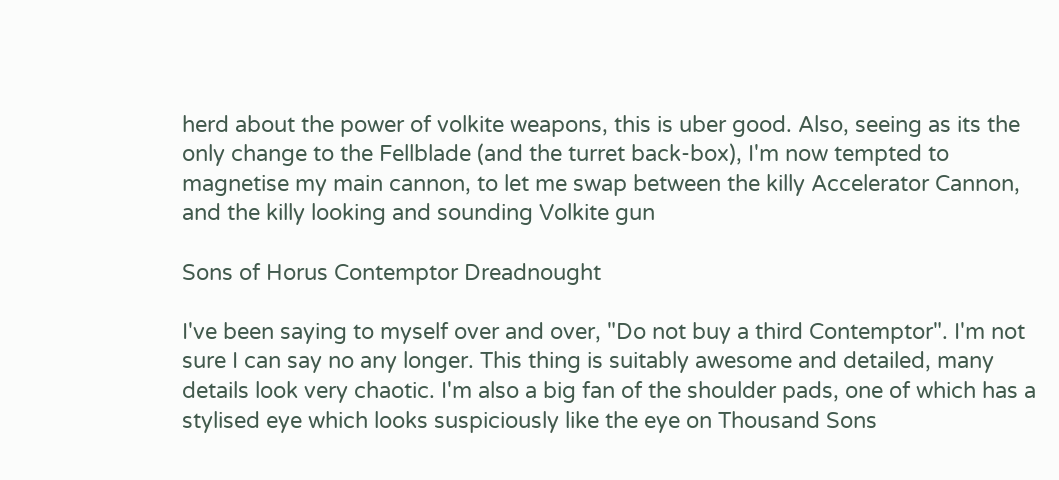herd about the power of volkite weapons, this is uber good. Also, seeing as its the only change to the Fellblade (and the turret back-box), I'm now tempted to magnetise my main cannon, to let me swap between the killy Accelerator Cannon, and the killy looking and sounding Volkite gun

Sons of Horus Contemptor Dreadnought

I've been saying to myself over and over, "Do not buy a third Contemptor". I'm not sure I can say no any longer. This thing is suitably awesome and detailed, many details look very chaotic. I'm also a big fan of the shoulder pads, one of which has a stylised eye which looks suspiciously like the eye on Thousand Sons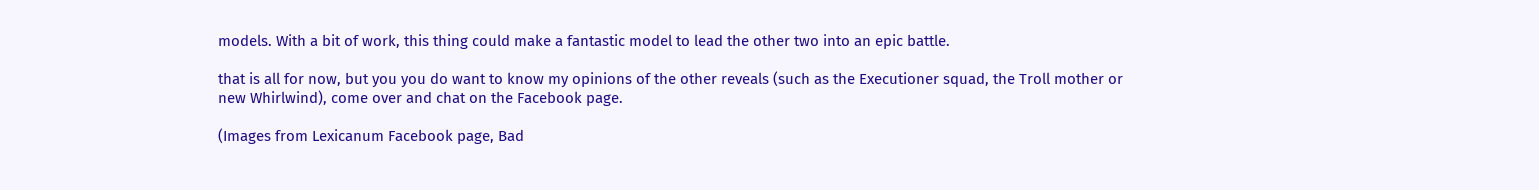models. With a bit of work, this thing could make a fantastic model to lead the other two into an epic battle.

that is all for now, but you you do want to know my opinions of the other reveals (such as the Executioner squad, the Troll mother or new Whirlwind), come over and chat on the Facebook page.

(Images from Lexicanum Facebook page, Bad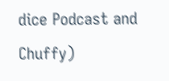dice Podcast and Chuffy)